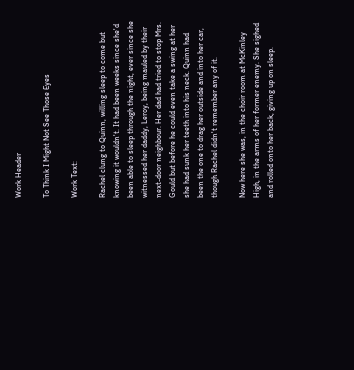Work Header

To Think I Might Not See Those Eyes

Work Text:

Rachel clung to Quinn, willing sleep to come but knowing it wouldn't. It had been weeks since she'd been able to sleep through the night, ever since she witnessed her daddy, Leroy, being mauled by their next-door neighbour. Her dad had tried to stop Mrs. Gould but before he could even take a swing at her she had sunk her teeth into his neck. Quinn had been the one to drag her outside and into her car, though Rachel didn't remember any of it.

Now here she was, in the choir room at McKinley High, in the arms of her former enemy. She sighed and rolled onto her back, giving up on sleep.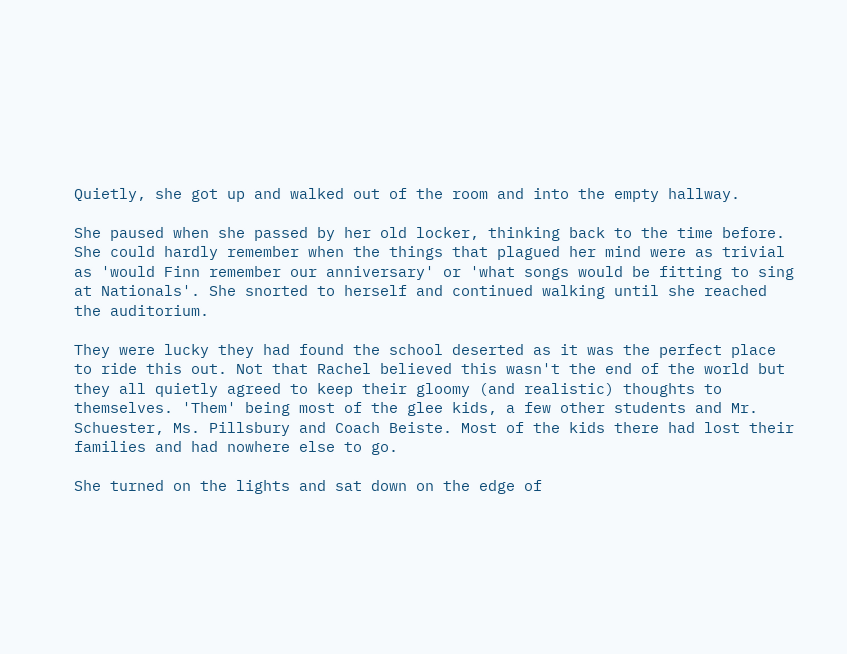Quietly, she got up and walked out of the room and into the empty hallway.

She paused when she passed by her old locker, thinking back to the time before. She could hardly remember when the things that plagued her mind were as trivial as 'would Finn remember our anniversary' or 'what songs would be fitting to sing at Nationals'. She snorted to herself and continued walking until she reached the auditorium.

They were lucky they had found the school deserted as it was the perfect place to ride this out. Not that Rachel believed this wasn't the end of the world but they all quietly agreed to keep their gloomy (and realistic) thoughts to themselves. 'Them' being most of the glee kids, a few other students and Mr. Schuester, Ms. Pillsbury and Coach Beiste. Most of the kids there had lost their families and had nowhere else to go.

She turned on the lights and sat down on the edge of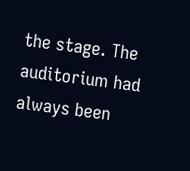the stage. The auditorium had always been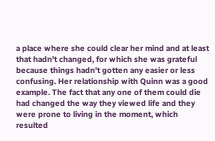a place where she could clear her mind and at least that hadn't changed, for which she was grateful because things hadn't gotten any easier or less confusing. Her relationship with Quinn was a good example. The fact that any one of them could die had changed the way they viewed life and they were prone to living in the moment, which resulted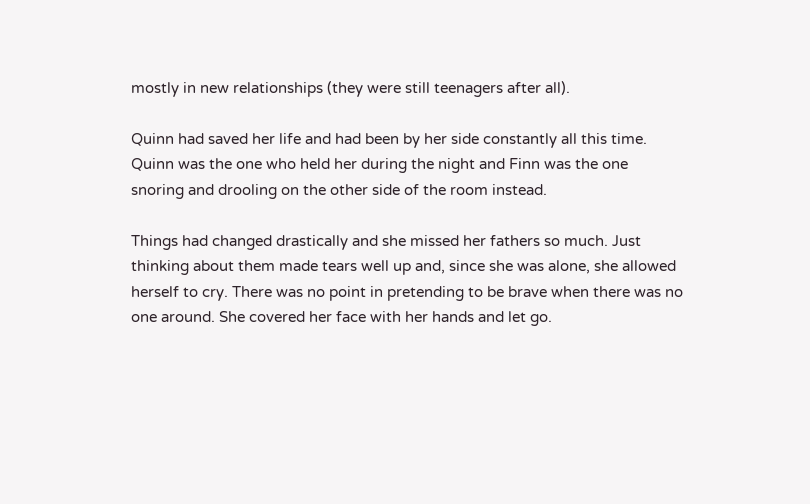mostly in new relationships (they were still teenagers after all).

Quinn had saved her life and had been by her side constantly all this time. Quinn was the one who held her during the night and Finn was the one snoring and drooling on the other side of the room instead.

Things had changed drastically and she missed her fathers so much. Just thinking about them made tears well up and, since she was alone, she allowed herself to cry. There was no point in pretending to be brave when there was no one around. She covered her face with her hands and let go.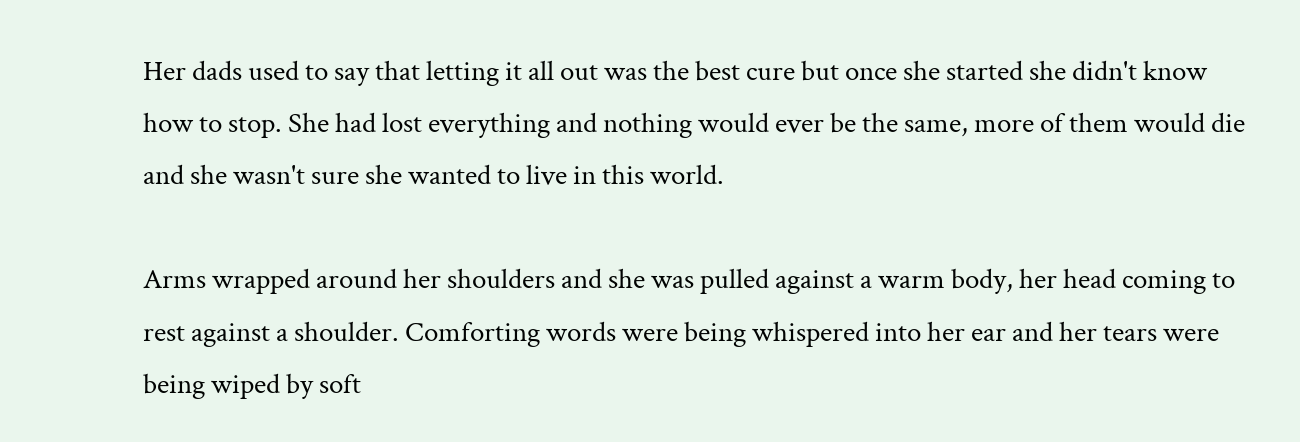Her dads used to say that letting it all out was the best cure but once she started she didn't know how to stop. She had lost everything and nothing would ever be the same, more of them would die and she wasn't sure she wanted to live in this world.

Arms wrapped around her shoulders and she was pulled against a warm body, her head coming to rest against a shoulder. Comforting words were being whispered into her ear and her tears were being wiped by soft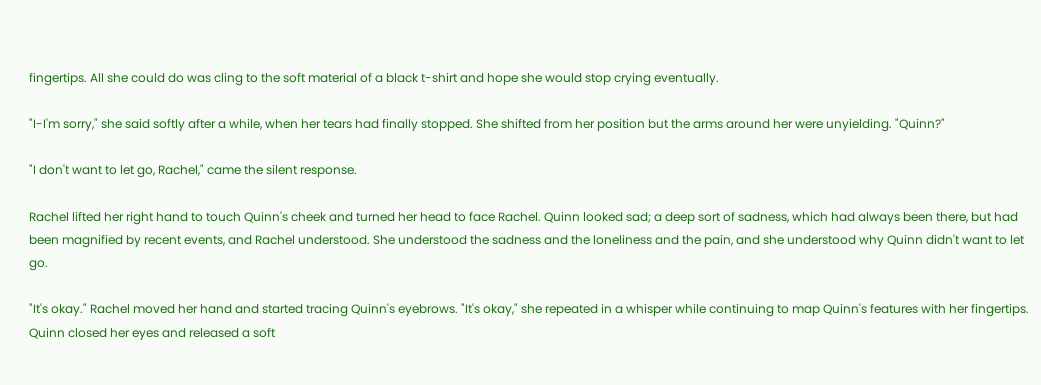fingertips. All she could do was cling to the soft material of a black t-shirt and hope she would stop crying eventually.

"I-I'm sorry," she said softly after a while, when her tears had finally stopped. She shifted from her position but the arms around her were unyielding. "Quinn?"

"I don't want to let go, Rachel," came the silent response.

Rachel lifted her right hand to touch Quinn's cheek and turned her head to face Rachel. Quinn looked sad; a deep sort of sadness, which had always been there, but had been magnified by recent events, and Rachel understood. She understood the sadness and the loneliness and the pain, and she understood why Quinn didn't want to let go.

"It's okay." Rachel moved her hand and started tracing Quinn's eyebrows. "It's okay," she repeated in a whisper while continuing to map Quinn's features with her fingertips. Quinn closed her eyes and released a soft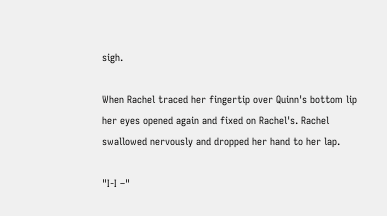sigh.

When Rachel traced her fingertip over Quinn's bottom lip her eyes opened again and fixed on Rachel's. Rachel swallowed nervously and dropped her hand to her lap.

"I-I –"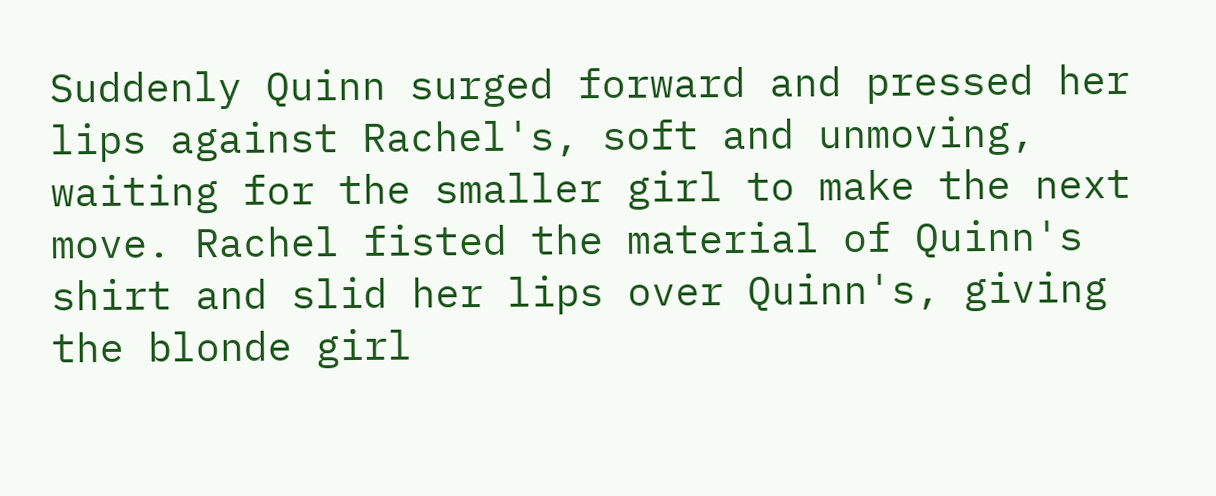Suddenly Quinn surged forward and pressed her lips against Rachel's, soft and unmoving, waiting for the smaller girl to make the next move. Rachel fisted the material of Quinn's shirt and slid her lips over Quinn's, giving the blonde girl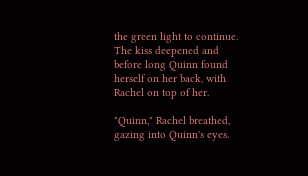the green light to continue. The kiss deepened and before long Quinn found herself on her back, with Rachel on top of her.

"Quinn," Rachel breathed, gazing into Quinn's eyes.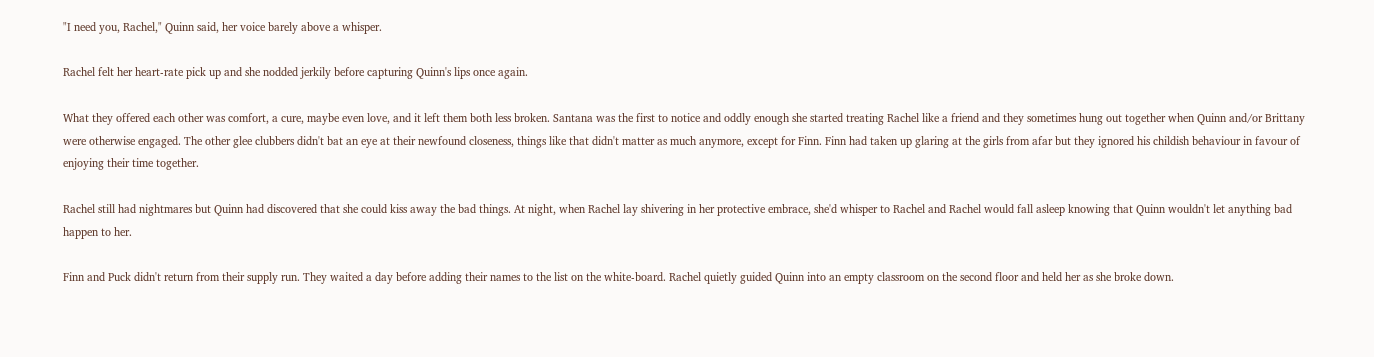"I need you, Rachel," Quinn said, her voice barely above a whisper.

Rachel felt her heart-rate pick up and she nodded jerkily before capturing Quinn's lips once again.

What they offered each other was comfort, a cure, maybe even love, and it left them both less broken. Santana was the first to notice and oddly enough she started treating Rachel like a friend and they sometimes hung out together when Quinn and/or Brittany were otherwise engaged. The other glee clubbers didn't bat an eye at their newfound closeness, things like that didn't matter as much anymore, except for Finn. Finn had taken up glaring at the girls from afar but they ignored his childish behaviour in favour of enjoying their time together.

Rachel still had nightmares but Quinn had discovered that she could kiss away the bad things. At night, when Rachel lay shivering in her protective embrace, she'd whisper to Rachel and Rachel would fall asleep knowing that Quinn wouldn't let anything bad happen to her.

Finn and Puck didn't return from their supply run. They waited a day before adding their names to the list on the white-board. Rachel quietly guided Quinn into an empty classroom on the second floor and held her as she broke down.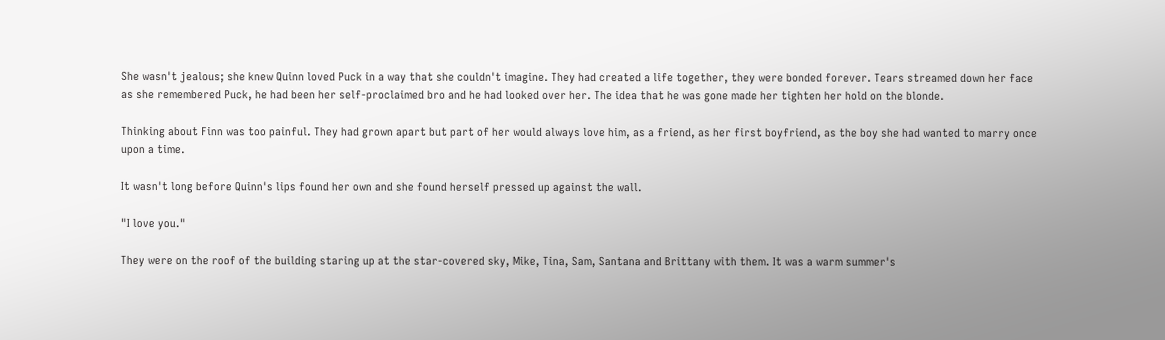She wasn't jealous; she knew Quinn loved Puck in a way that she couldn't imagine. They had created a life together, they were bonded forever. Tears streamed down her face as she remembered Puck, he had been her self-proclaimed bro and he had looked over her. The idea that he was gone made her tighten her hold on the blonde.

Thinking about Finn was too painful. They had grown apart but part of her would always love him, as a friend, as her first boyfriend, as the boy she had wanted to marry once upon a time.

It wasn't long before Quinn's lips found her own and she found herself pressed up against the wall.

"I love you."

They were on the roof of the building staring up at the star-covered sky, Mike, Tina, Sam, Santana and Brittany with them. It was a warm summer's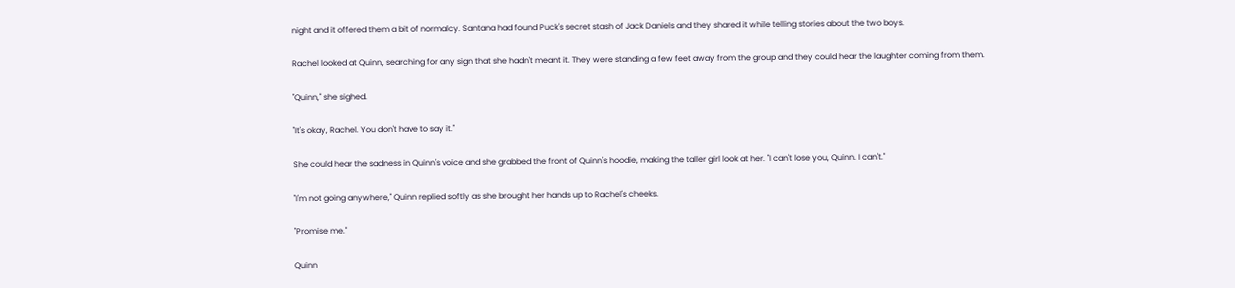night and it offered them a bit of normalcy. Santana had found Puck's secret stash of Jack Daniels and they shared it while telling stories about the two boys.

Rachel looked at Quinn, searching for any sign that she hadn't meant it. They were standing a few feet away from the group and they could hear the laughter coming from them.

"Quinn," she sighed.

"It's okay, Rachel. You don't have to say it."

She could hear the sadness in Quinn's voice and she grabbed the front of Quinn's hoodie, making the taller girl look at her. "I can't lose you, Quinn. I can't."

"I'm not going anywhere," Quinn replied softly as she brought her hands up to Rachel's cheeks.

"Promise me."

Quinn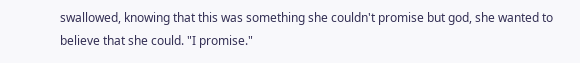swallowed, knowing that this was something she couldn't promise but god, she wanted to believe that she could. "I promise."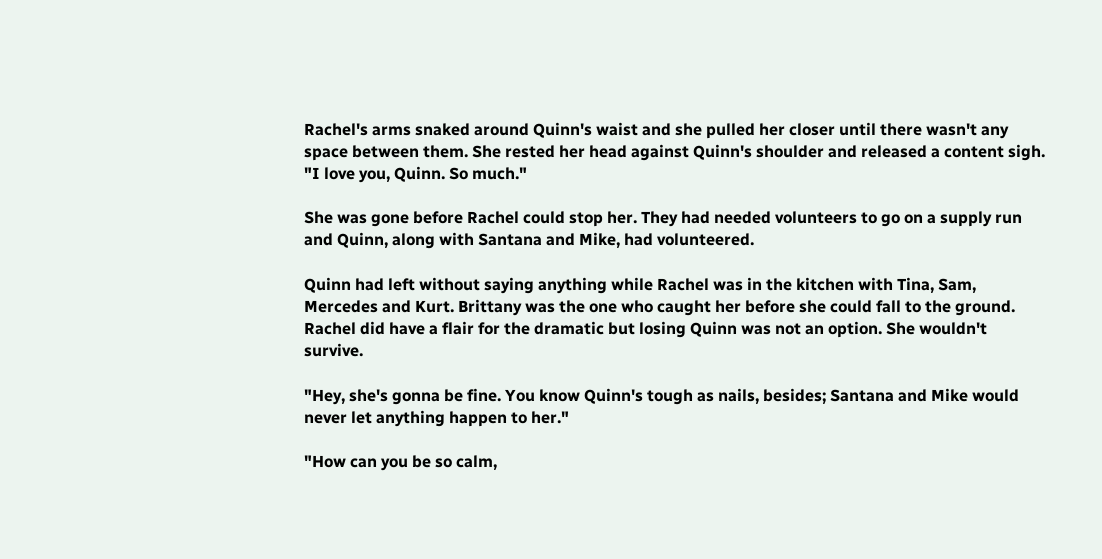Rachel's arms snaked around Quinn's waist and she pulled her closer until there wasn't any space between them. She rested her head against Quinn's shoulder and released a content sigh. "I love you, Quinn. So much."

She was gone before Rachel could stop her. They had needed volunteers to go on a supply run and Quinn, along with Santana and Mike, had volunteered.

Quinn had left without saying anything while Rachel was in the kitchen with Tina, Sam, Mercedes and Kurt. Brittany was the one who caught her before she could fall to the ground. Rachel did have a flair for the dramatic but losing Quinn was not an option. She wouldn't survive.

"Hey, she's gonna be fine. You know Quinn's tough as nails, besides; Santana and Mike would never let anything happen to her."

"How can you be so calm,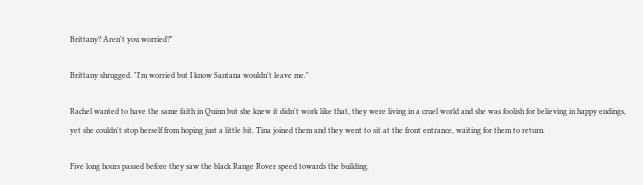Brittany? Aren't you worried?"

Brittany shrugged. "I'm worried but I know Santana wouldn't leave me."

Rachel wanted to have the same faith in Quinn but she knew it didn't work like that, they were living in a cruel world and she was foolish for believing in happy endings, yet she couldn't stop herself from hoping just a little bit. Tina joined them and they went to sit at the front entrance, waiting for them to return.

Five long hours passed before they saw the black Range Rover speed towards the building.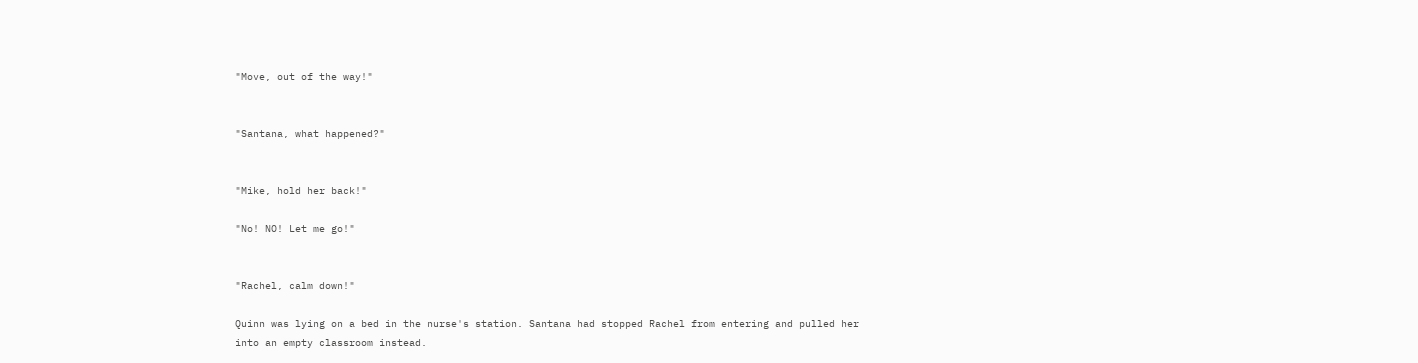"Move, out of the way!"


"Santana, what happened?"


"Mike, hold her back!"

"No! NO! Let me go!"


"Rachel, calm down!"

Quinn was lying on a bed in the nurse's station. Santana had stopped Rachel from entering and pulled her into an empty classroom instead.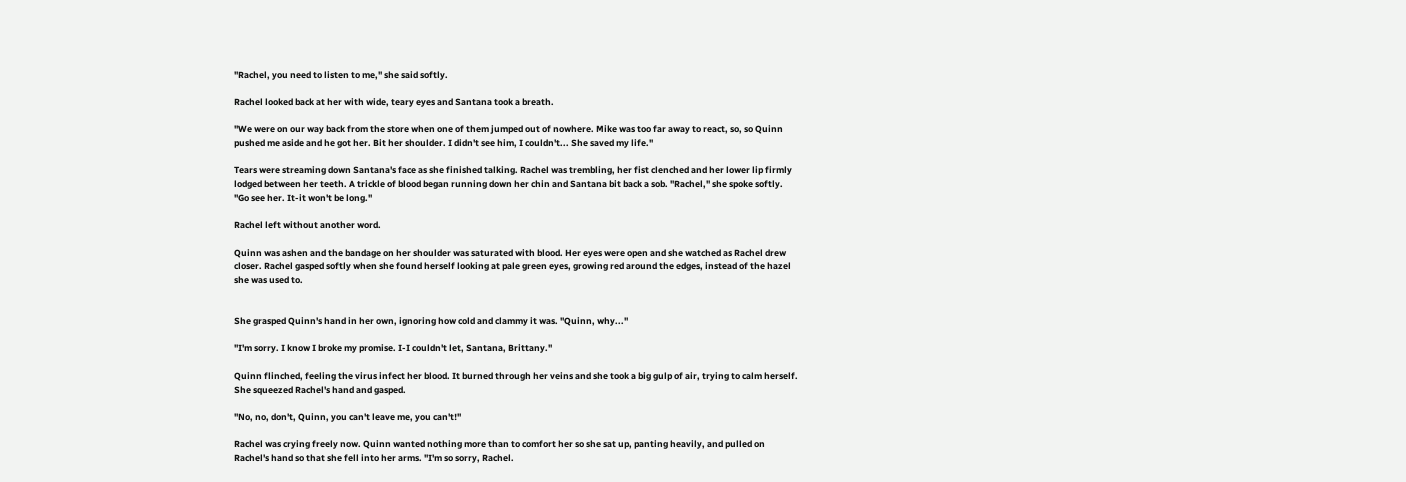"Rachel, you need to listen to me," she said softly.

Rachel looked back at her with wide, teary eyes and Santana took a breath.

"We were on our way back from the store when one of them jumped out of nowhere. Mike was too far away to react, so, so Quinn pushed me aside and he got her. Bit her shoulder. I didn't see him, I couldn't... She saved my life."

Tears were streaming down Santana's face as she finished talking. Rachel was trembling, her fist clenched and her lower lip firmly lodged between her teeth. A trickle of blood began running down her chin and Santana bit back a sob. "Rachel," she spoke softly. "Go see her. It-it won't be long."

Rachel left without another word.

Quinn was ashen and the bandage on her shoulder was saturated with blood. Her eyes were open and she watched as Rachel drew closer. Rachel gasped softly when she found herself looking at pale green eyes, growing red around the edges, instead of the hazel she was used to.


She grasped Quinn's hand in her own, ignoring how cold and clammy it was. "Quinn, why..."

"I'm sorry. I know I broke my promise. I-I couldn't let, Santana, Brittany."

Quinn flinched, feeling the virus infect her blood. It burned through her veins and she took a big gulp of air, trying to calm herself. She squeezed Rachel's hand and gasped.

"No, no, don't, Quinn, you can't leave me, you can't!"

Rachel was crying freely now. Quinn wanted nothing more than to comfort her so she sat up, panting heavily, and pulled on Rachel's hand so that she fell into her arms. "I'm so sorry, Rachel.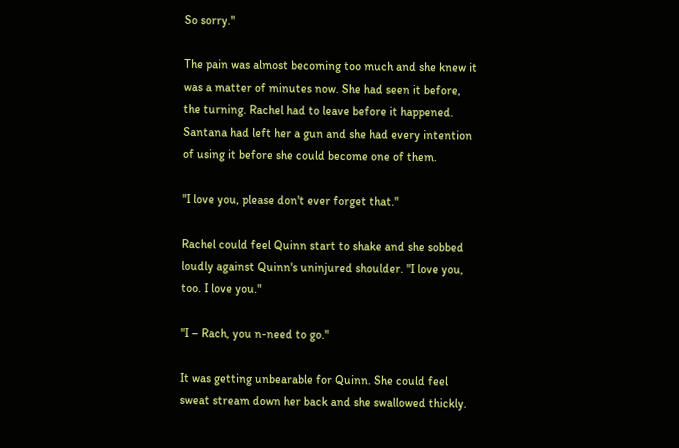So sorry."

The pain was almost becoming too much and she knew it was a matter of minutes now. She had seen it before, the turning. Rachel had to leave before it happened. Santana had left her a gun and she had every intention of using it before she could become one of them.

"I love you, please don't ever forget that."

Rachel could feel Quinn start to shake and she sobbed loudly against Quinn's uninjured shoulder. "I love you, too. I love you."

"I – Rach, you n-need to go."

It was getting unbearable for Quinn. She could feel sweat stream down her back and she swallowed thickly.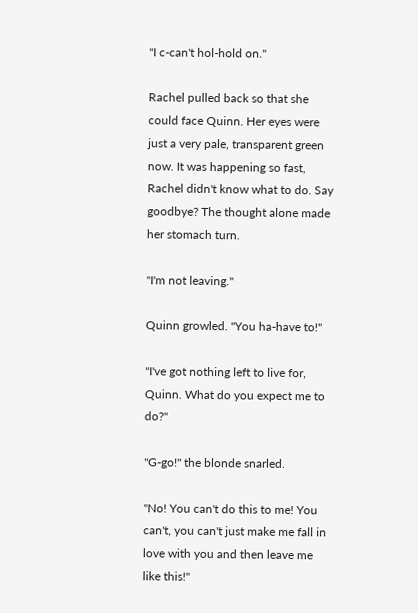"I c-can't hol-hold on."

Rachel pulled back so that she could face Quinn. Her eyes were just a very pale, transparent green now. It was happening so fast, Rachel didn't know what to do. Say goodbye? The thought alone made her stomach turn.

"I'm not leaving."

Quinn growled. "You ha-have to!"

"I've got nothing left to live for, Quinn. What do you expect me to do?"

"G-go!" the blonde snarled.

"No! You can't do this to me! You can't, you can't just make me fall in love with you and then leave me like this!"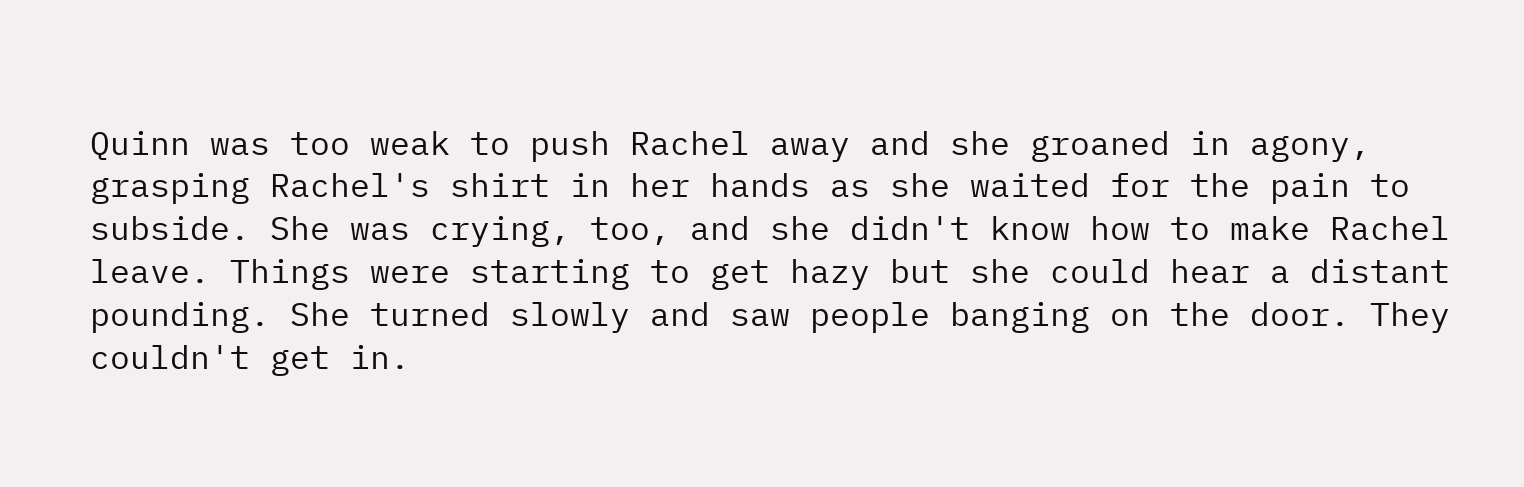Quinn was too weak to push Rachel away and she groaned in agony, grasping Rachel's shirt in her hands as she waited for the pain to subside. She was crying, too, and she didn't know how to make Rachel leave. Things were starting to get hazy but she could hear a distant pounding. She turned slowly and saw people banging on the door. They couldn't get in.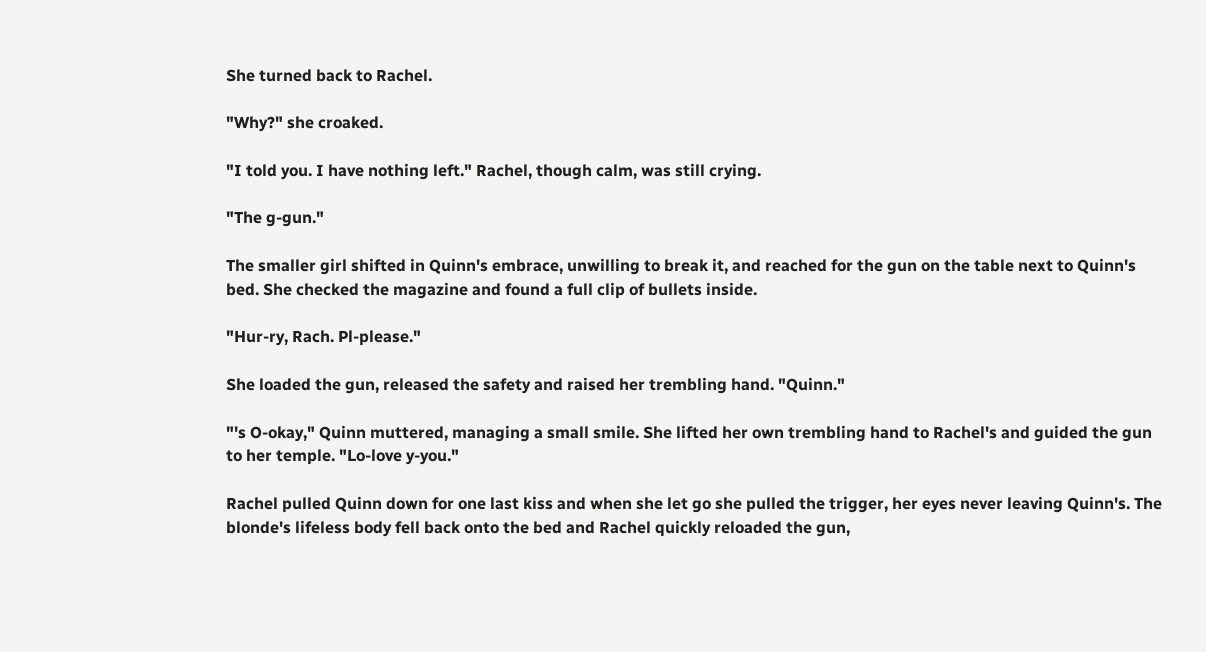She turned back to Rachel.

"Why?" she croaked.

"I told you. I have nothing left." Rachel, though calm, was still crying.

"The g-gun."

The smaller girl shifted in Quinn's embrace, unwilling to break it, and reached for the gun on the table next to Quinn's bed. She checked the magazine and found a full clip of bullets inside.

"Hur-ry, Rach. Pl-please."

She loaded the gun, released the safety and raised her trembling hand. "Quinn."

"'s O-okay," Quinn muttered, managing a small smile. She lifted her own trembling hand to Rachel's and guided the gun to her temple. "Lo-love y-you."

Rachel pulled Quinn down for one last kiss and when she let go she pulled the trigger, her eyes never leaving Quinn's. The blonde's lifeless body fell back onto the bed and Rachel quickly reloaded the gun,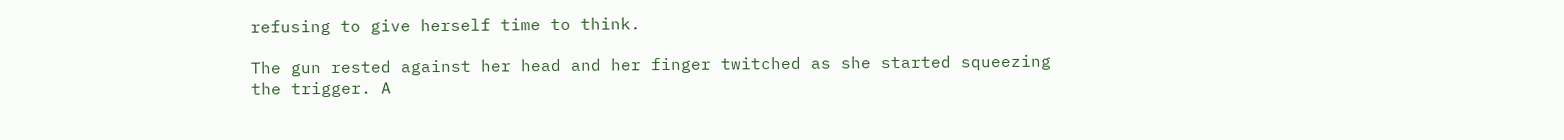refusing to give herself time to think.

The gun rested against her head and her finger twitched as she started squeezing the trigger. A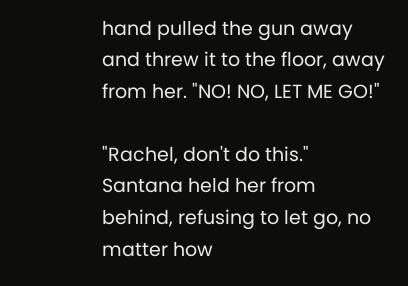hand pulled the gun away and threw it to the floor, away from her. "NO! NO, LET ME GO!"

"Rachel, don't do this." Santana held her from behind, refusing to let go, no matter how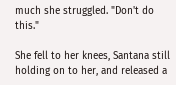much she struggled. "Don't do this."

She fell to her knees, Santana still holding on to her, and released a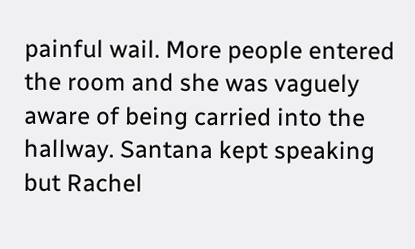painful wail. More people entered the room and she was vaguely aware of being carried into the hallway. Santana kept speaking but Rachel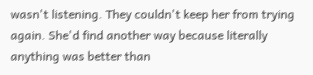wasn't listening. They couldn't keep her from trying again. She'd find another way because literally anything was better than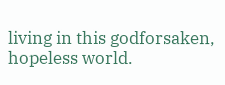living in this godforsaken, hopeless world.